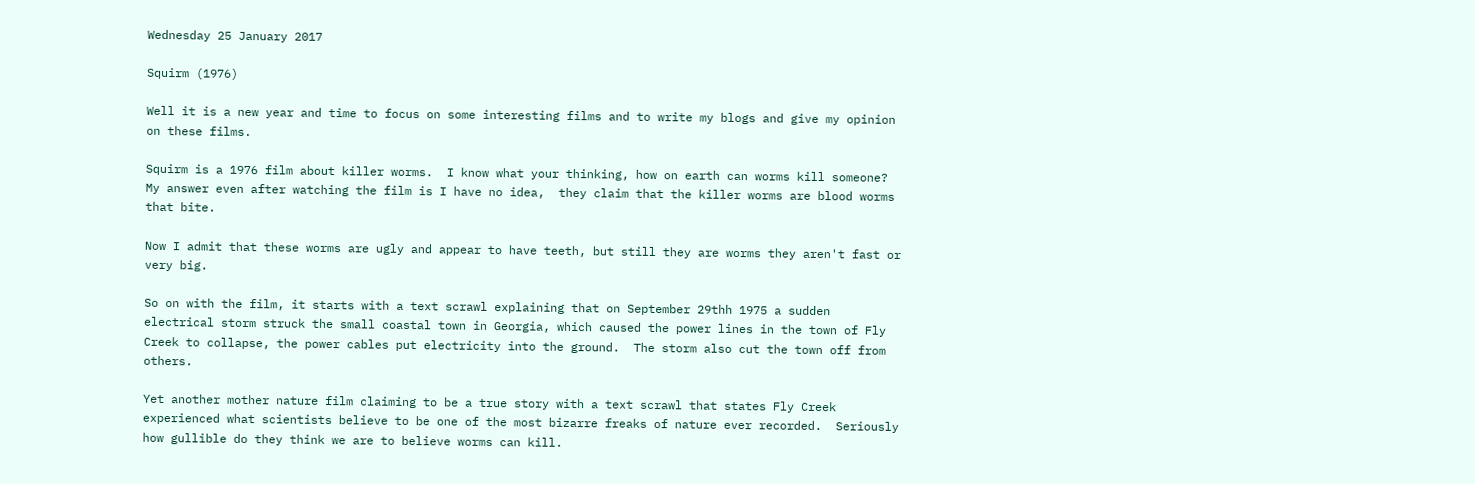Wednesday 25 January 2017

Squirm (1976)

Well it is a new year and time to focus on some interesting films and to write my blogs and give my opinion on these films.

Squirm is a 1976 film about killer worms.  I know what your thinking, how on earth can worms kill someone?   My answer even after watching the film is I have no idea,  they claim that the killer worms are blood worms that bite.

Now I admit that these worms are ugly and appear to have teeth, but still they are worms they aren't fast or very big.

So on with the film, it starts with a text scrawl explaining that on September 29thh 1975 a sudden electrical storm struck the small coastal town in Georgia, which caused the power lines in the town of Fly Creek to collapse, the power cables put electricity into the ground.  The storm also cut the town off from others.

Yet another mother nature film claiming to be a true story with a text scrawl that states Fly Creek experienced what scientists believe to be one of the most bizarre freaks of nature ever recorded.  Seriously how gullible do they think we are to believe worms can kill.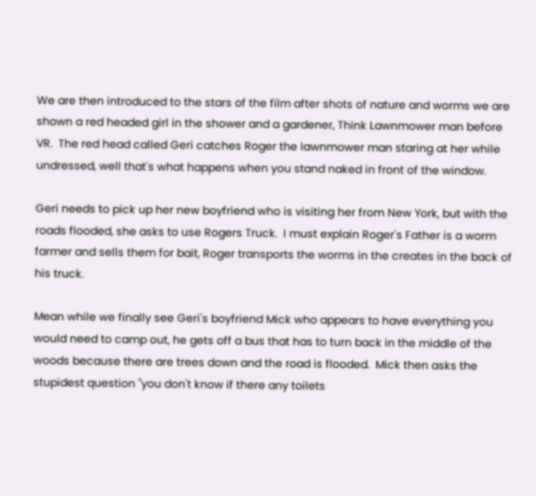We are then introduced to the stars of the film after shots of nature and worms we are shown a red headed girl in the shower and a gardener, Think Lawnmower man before VR.  The red head called Geri catches Roger the lawnmower man staring at her while undressed, well that's what happens when you stand naked in front of the window.

Geri needs to pick up her new boyfriend who is visiting her from New York, but with the roads flooded, she asks to use Rogers Truck.  I must explain Roger's Father is a worm farmer and sells them for bait, Roger transports the worms in the creates in the back of  his truck.

Mean while we finally see Geri's boyfriend Mick who appears to have everything you would need to camp out, he gets off a bus that has to turn back in the middle of the woods because there are trees down and the road is flooded.  Mick then asks the stupidest question "you don't know if there any toilets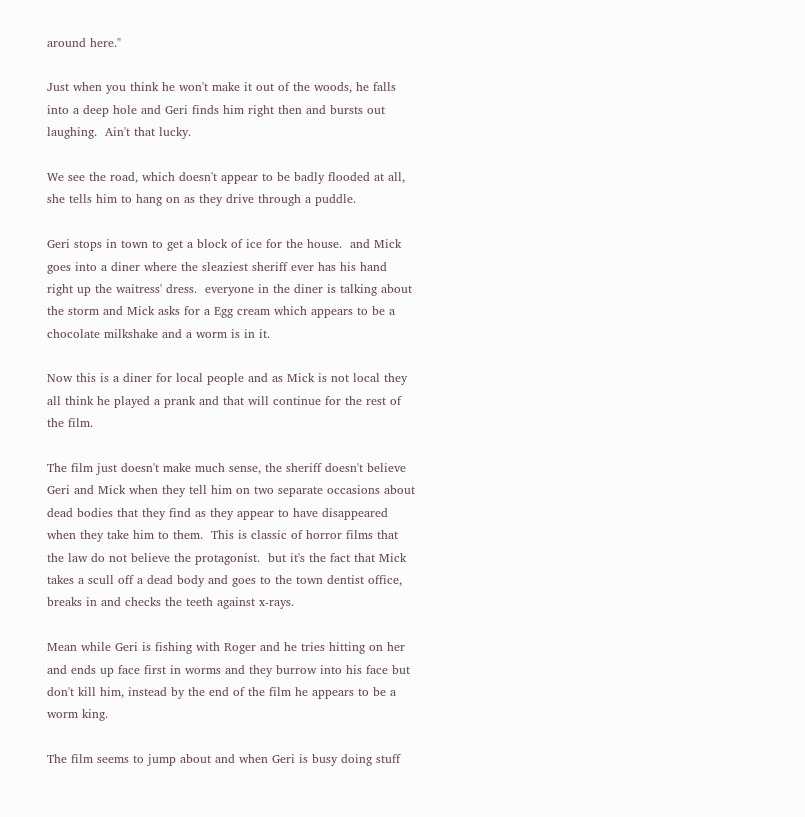around here."

Just when you think he won't make it out of the woods, he falls into a deep hole and Geri finds him right then and bursts out laughing.  Ain't that lucky.

We see the road, which doesn't appear to be badly flooded at all, she tells him to hang on as they drive through a puddle.

Geri stops in town to get a block of ice for the house.  and Mick goes into a diner where the sleaziest sheriff ever has his hand right up the waitress' dress.  everyone in the diner is talking about the storm and Mick asks for a Egg cream which appears to be a chocolate milkshake and a worm is in it.

Now this is a diner for local people and as Mick is not local they all think he played a prank and that will continue for the rest of the film.

The film just doesn't make much sense, the sheriff doesn't believe Geri and Mick when they tell him on two separate occasions about dead bodies that they find as they appear to have disappeared when they take him to them.  This is classic of horror films that the law do not believe the protagonist.  but it's the fact that Mick takes a scull off a dead body and goes to the town dentist office, breaks in and checks the teeth against x-rays.

Mean while Geri is fishing with Roger and he tries hitting on her and ends up face first in worms and they burrow into his face but don't kill him, instead by the end of the film he appears to be a worm king.

The film seems to jump about and when Geri is busy doing stuff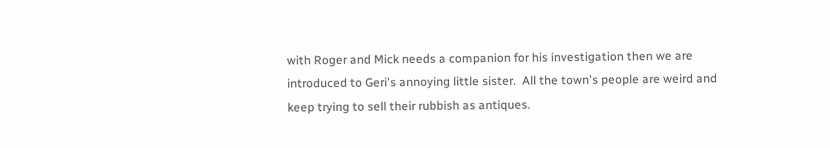with Roger and Mick needs a companion for his investigation then we are introduced to Geri's annoying little sister.  All the town's people are weird and keep trying to sell their rubbish as antiques.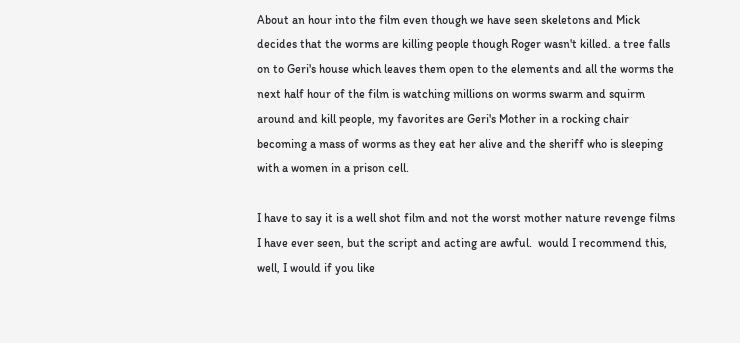About an hour into the film even though we have seen skeletons and Mick decides that the worms are killing people though Roger wasn't killed. a tree falls on to Geri's house which leaves them open to the elements and all the worms the next half hour of the film is watching millions on worms swarm and squirm around and kill people, my favorites are Geri's Mother in a rocking chair becoming a mass of worms as they eat her alive and the sheriff who is sleeping with a women in a prison cell.

I have to say it is a well shot film and not the worst mother nature revenge films I have ever seen, but the script and acting are awful.  would I recommend this, well, I would if you like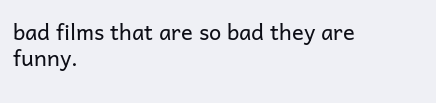bad films that are so bad they are funny.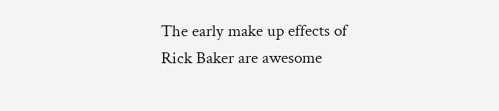The early make up effects of Rick Baker are awesome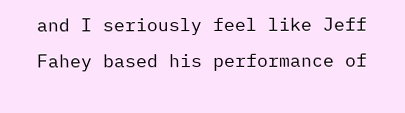and I seriously feel like Jeff Fahey based his performance of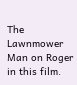The Lawnmower Man on Roger in this film.